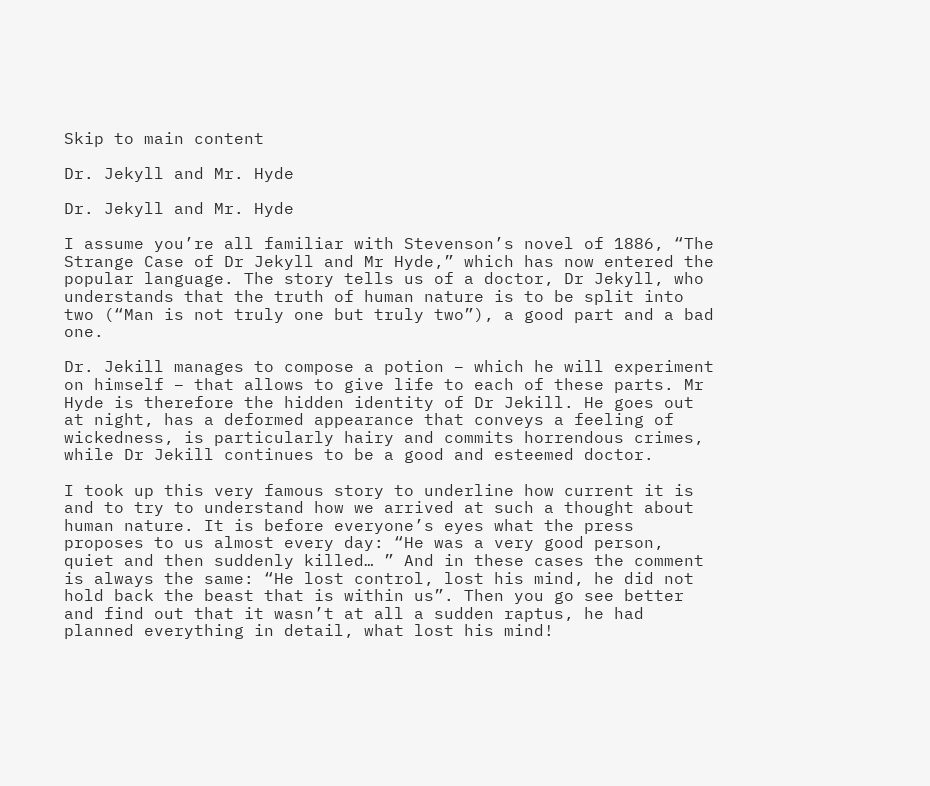Skip to main content

Dr. Jekyll and Mr. Hyde

Dr. Jekyll and Mr. Hyde

I assume you’re all familiar with Stevenson’s novel of 1886, “The Strange Case of Dr Jekyll and Mr Hyde,” which has now entered the popular language. The story tells us of a doctor, Dr Jekyll, who understands that the truth of human nature is to be split into two (“Man is not truly one but truly two”), a good part and a bad one.

Dr. Jekill manages to compose a potion – which he will experiment on himself – that allows to give life to each of these parts. Mr Hyde is therefore the hidden identity of Dr Jekill. He goes out at night, has a deformed appearance that conveys a feeling of wickedness, is particularly hairy and commits horrendous crimes, while Dr Jekill continues to be a good and esteemed doctor.

I took up this very famous story to underline how current it is and to try to understand how we arrived at such a thought about human nature. It is before everyone’s eyes what the press proposes to us almost every day: “He was a very good person, quiet and then suddenly killed… ” And in these cases the comment is always the same: “He lost control, lost his mind, he did not hold back the beast that is within us”. Then you go see better and find out that it wasn’t at all a sudden raptus, he had planned everything in detail, what lost his mind!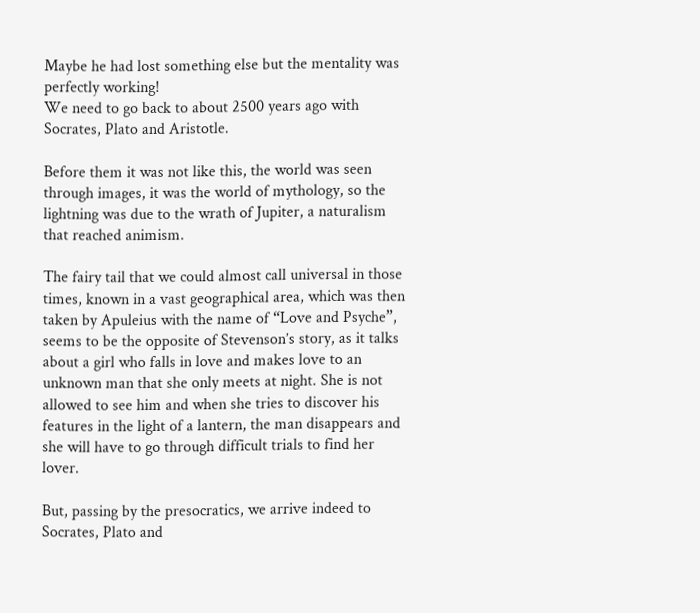Maybe he had lost something else but the mentality was perfectly working!
We need to go back to about 2500 years ago with Socrates, Plato and Aristotle.

Before them it was not like this, the world was seen through images, it was the world of mythology, so the lightning was due to the wrath of Jupiter, a naturalism that reached animism.

The fairy tail that we could almost call universal in those times, known in a vast geographical area, which was then taken by Apuleius with the name of “Love and Psyche”, seems to be the opposite of Stevenson’s story, as it talks about a girl who falls in love and makes love to an unknown man that she only meets at night. She is not allowed to see him and when she tries to discover his features in the light of a lantern, the man disappears and she will have to go through difficult trials to find her lover.

But, passing by the presocratics, we arrive indeed to Socrates, Plato and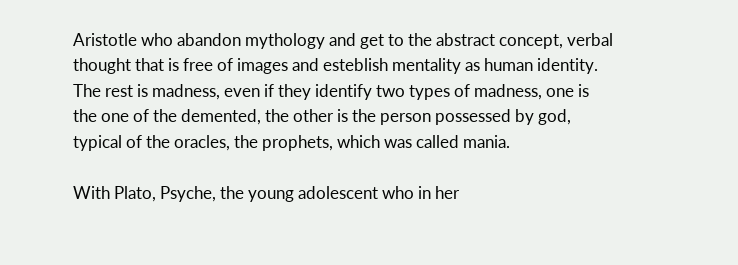Aristotle who abandon mythology and get to the abstract concept, verbal thought that is free of images and esteblish mentality as human identity. The rest is madness, even if they identify two types of madness, one is the one of the demented, the other is the person possessed by god, typical of the oracles, the prophets, which was called mania.

With Plato, Psyche, the young adolescent who in her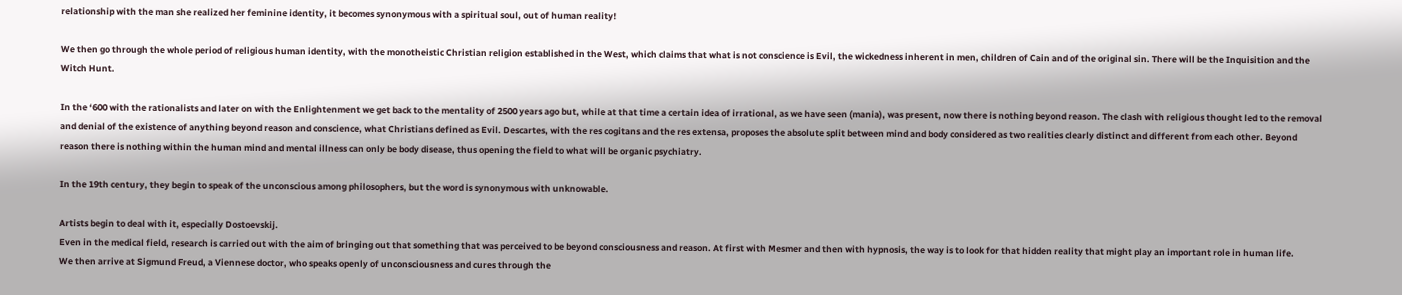relationship with the man she realized her feminine identity, it becomes synonymous with a spiritual soul, out of human reality!

We then go through the whole period of religious human identity, with the monotheistic Christian religion established in the West, which claims that what is not conscience is Evil, the wickedness inherent in men, children of Cain and of the original sin. There will be the Inquisition and the Witch Hunt.

In the ‘600 with the rationalists and later on with the Enlightenment we get back to the mentality of 2500 years ago but, while at that time a certain idea of irrational, as we have seen (mania), was present, now there is nothing beyond reason. The clash with religious thought led to the removal and denial of the existence of anything beyond reason and conscience, what Christians defined as Evil. Descartes, with the res cogitans and the res extensa, proposes the absolute split between mind and body considered as two realities clearly distinct and different from each other. Beyond reason there is nothing within the human mind and mental illness can only be body disease, thus opening the field to what will be organic psychiatry.

In the 19th century, they begin to speak of the unconscious among philosophers, but the word is synonymous with unknowable.

Artists begin to deal with it, especially Dostoevskij.
Even in the medical field, research is carried out with the aim of bringing out that something that was perceived to be beyond consciousness and reason. At first with Mesmer and then with hypnosis, the way is to look for that hidden reality that might play an important role in human life.
We then arrive at Sigmund Freud, a Viennese doctor, who speaks openly of unconsciousness and cures through the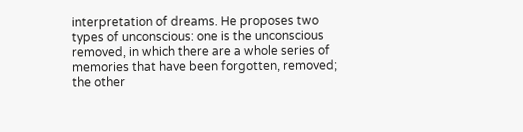interpretation of dreams. He proposes two types of unconscious: one is the unconscious removed, in which there are a whole series of memories that have been forgotten, removed; the other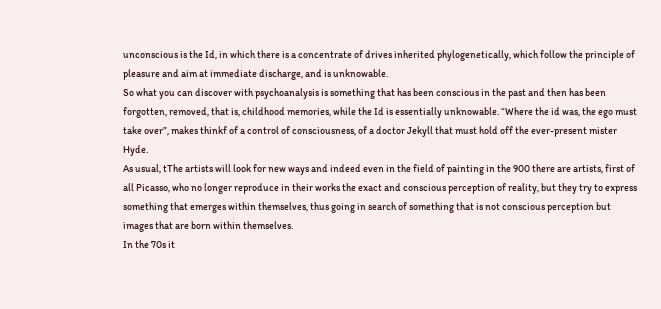unconscious is the Id, in which there is a concentrate of drives inherited phylogenetically, which follow the principle of pleasure and aim at immediate discharge, and is unknowable.
So what you can discover with psychoanalysis is something that has been conscious in the past and then has been forgotten, removed, that is, childhood memories, while the Id is essentially unknowable. “Where the id was, the ego must take over”, makes thinkf of a control of consciousness, of a doctor Jekyll that must hold off the ever-present mister Hyde.
As usual, tThe artists will look for new ways and indeed even in the field of painting in the 900 there are artists, first of all Picasso, who no longer reproduce in their works the exact and conscious perception of reality, but they try to express something that emerges within themselves, thus going in search of something that is not conscious perception but images that are born within themselves.
In the 70s it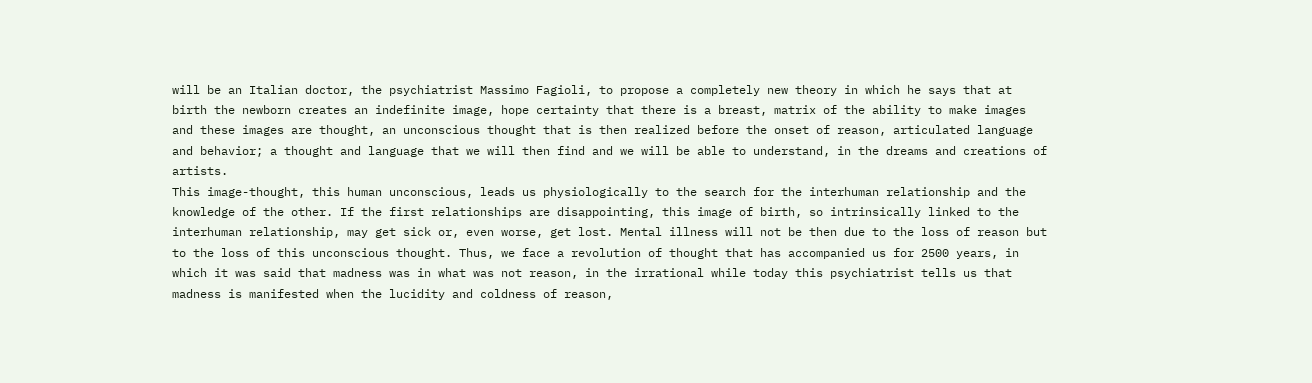will be an Italian doctor, the psychiatrist Massimo Fagioli, to propose a completely new theory in which he says that at birth the newborn creates an indefinite image, hope certainty that there is a breast, matrix of the ability to make images and these images are thought, an unconscious thought that is then realized before the onset of reason, articulated language and behavior; a thought and language that we will then find and we will be able to understand, in the dreams and creations of artists.
This image-thought, this human unconscious, leads us physiologically to the search for the interhuman relationship and the knowledge of the other. If the first relationships are disappointing, this image of birth, so intrinsically linked to the interhuman relationship, may get sick or, even worse, get lost. Mental illness will not be then due to the loss of reason but to the loss of this unconscious thought. Thus, we face a revolution of thought that has accompanied us for 2500 years, in which it was said that madness was in what was not reason, in the irrational while today this psychiatrist tells us that madness is manifested when the lucidity and coldness of reason,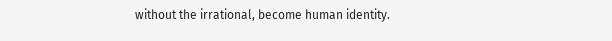without the irrational, become human identity.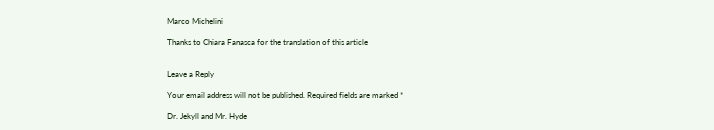Marco Michelini

Thanks to Chiara Fanasca for the translation of this article


Leave a Reply

Your email address will not be published. Required fields are marked *

Dr. Jekyll and Mr. Hyde